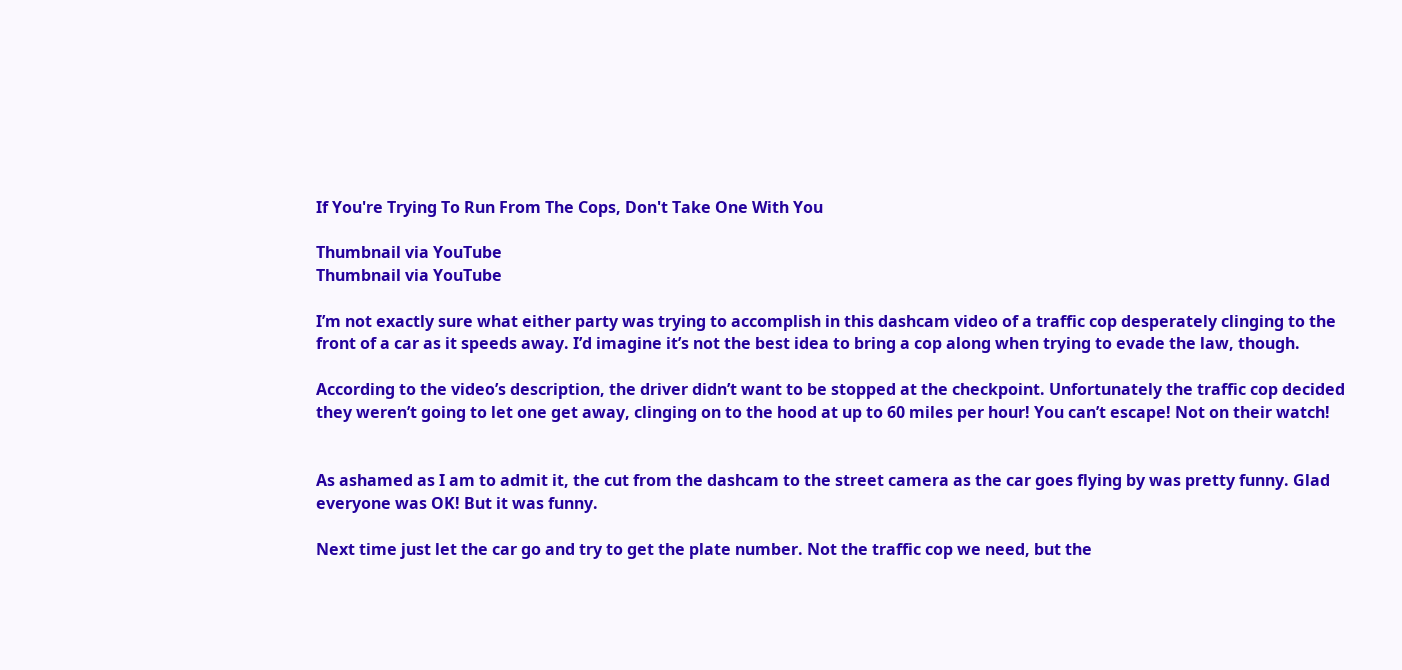If You're Trying To Run From The Cops, Don't Take One With You

Thumbnail via YouTube
Thumbnail via YouTube

I’m not exactly sure what either party was trying to accomplish in this dashcam video of a traffic cop desperately clinging to the front of a car as it speeds away. I’d imagine it’s not the best idea to bring a cop along when trying to evade the law, though.

According to the video’s description, the driver didn’t want to be stopped at the checkpoint. Unfortunately the traffic cop decided they weren’t going to let one get away, clinging on to the hood at up to 60 miles per hour! You can’t escape! Not on their watch!


As ashamed as I am to admit it, the cut from the dashcam to the street camera as the car goes flying by was pretty funny. Glad everyone was OK! But it was funny.

Next time just let the car go and try to get the plate number. Not the traffic cop we need, but the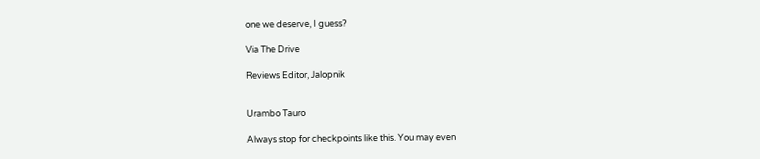one we deserve, I guess?

Via The Drive

Reviews Editor, Jalopnik


Urambo Tauro

Always stop for checkpoints like this. You may even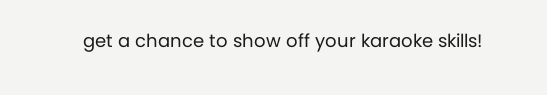get a chance to show off your karaoke skills!